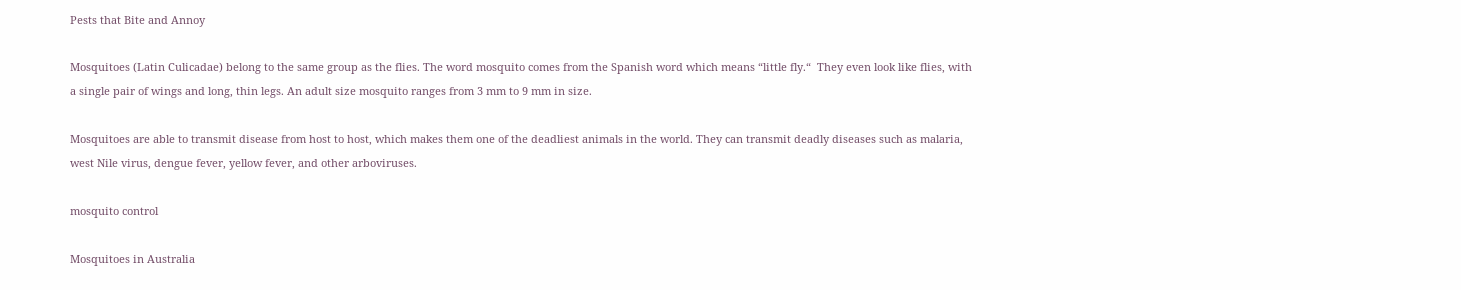Pests that Bite and Annoy

Mosquitoes (Latin Culicadae) belong to the same group as the flies. The word mosquito comes from the Spanish word which means “little fly.“  They even look like flies, with a single pair of wings and long, thin legs. An adult size mosquito ranges from 3 mm to 9 mm in size.

Mosquitoes are able to transmit disease from host to host, which makes them one of the deadliest animals in the world. They can transmit deadly diseases such as malaria, west Nile virus, dengue fever, yellow fever, and other arboviruses.

mosquito control

Mosquitoes in Australia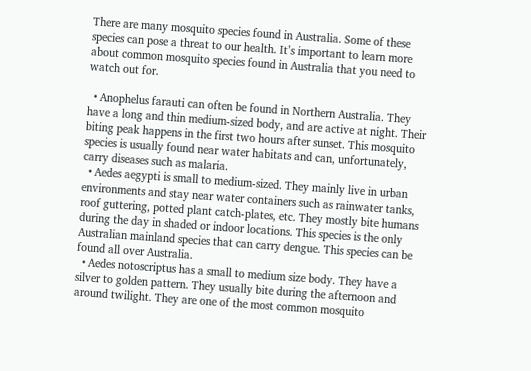There are many mosquito species found in Australia. Some of these species can pose a threat to our health. It’s important to learn more about common mosquito species found in Australia that you need to watch out for.

  • Anophelus farauti can often be found in Northern Australia. They have a long and thin medium-sized body, and are active at night. Their biting peak happens in the first two hours after sunset. This mosquito species is usually found near water habitats and can, unfortunately, carry diseases such as malaria.
  • Aedes aegypti is small to medium-sized. They mainly live in urban environments and stay near water containers such as rainwater tanks, roof guttering, potted plant catch-plates, etc. They mostly bite humans during the day in shaded or indoor locations. This species is the only Australian mainland species that can carry dengue. This species can be found all over Australia.
  • Aedes notoscriptus has a small to medium size body. They have a silver to golden pattern. They usually bite during the afternoon and around twilight. They are one of the most common mosquito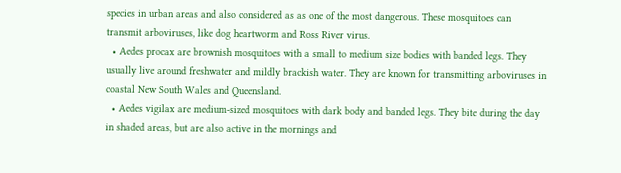species in urban areas and also considered as as one of the most dangerous. These mosquitoes can transmit arboviruses, like dog heartworm and Ross River virus.
  • Aedes procax are brownish mosquitoes with a small to medium size bodies with banded legs. They usually live around freshwater and mildly brackish water. They are known for transmitting arboviruses in coastal New South Wales and Queensland.
  • Aedes vigilax are medium-sized mosquitoes with dark body and banded legs. They bite during the day in shaded areas, but are also active in the mornings and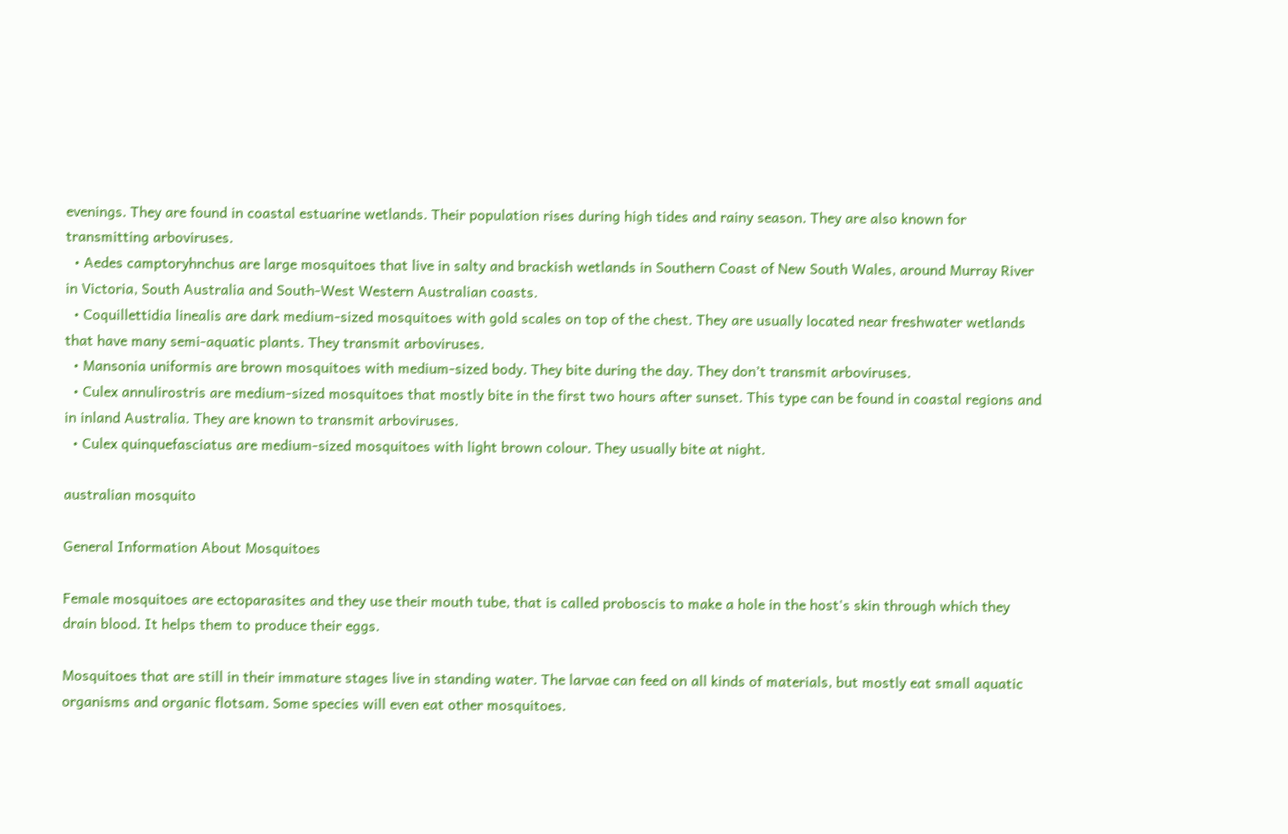evenings. They are found in coastal estuarine wetlands. Their population rises during high tides and rainy season. They are also known for transmitting arboviruses.
  • Aedes camptoryhnchus are large mosquitoes that live in salty and brackish wetlands in Southern Coast of New South Wales, around Murray River in Victoria, South Australia and South-West Western Australian coasts.
  • Coquillettidia linealis are dark medium-sized mosquitoes with gold scales on top of the chest. They are usually located near freshwater wetlands that have many semi-aquatic plants. They transmit arboviruses.
  • Mansonia uniformis are brown mosquitoes with medium-sized body. They bite during the day. They don’t transmit arboviruses.
  • Culex annulirostris are medium-sized mosquitoes that mostly bite in the first two hours after sunset. This type can be found in coastal regions and in inland Australia. They are known to transmit arboviruses.
  • Culex quinquefasciatus are medium-sized mosquitoes with light brown colour. They usually bite at night.

australian mosquito

General Information About Mosquitoes

Female mosquitoes are ectoparasites and they use their mouth tube, that is called proboscis to make a hole in the host's skin through which they drain blood. It helps them to produce their eggs.

Mosquitoes that are still in their immature stages live in standing water. The larvae can feed on all kinds of materials, but mostly eat small aquatic organisms and organic flotsam. Some species will even eat other mosquitoes.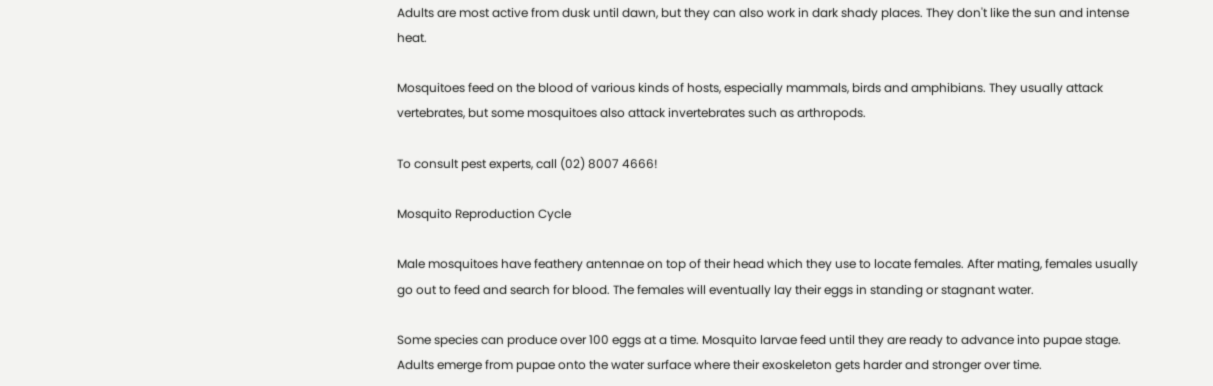Adults are most active from dusk until dawn, but they can also work in dark shady places. They don't like the sun and intense heat.

Mosquitoes feed on the blood of various kinds of hosts, especially mammals, birds and amphibians. They usually attack vertebrates, but some mosquitoes also attack invertebrates such as arthropods.

To consult pest experts, call (02) 8007 4666!

Mosquito Reproduction Cycle

Male mosquitoes have feathery antennae on top of their head which they use to locate females. After mating, females usually go out to feed and search for blood. The females will eventually lay their eggs in standing or stagnant water.

Some species can produce over 100 eggs at a time. Mosquito larvae feed until they are ready to advance into pupae stage. Adults emerge from pupae onto the water surface where their exoskeleton gets harder and stronger over time.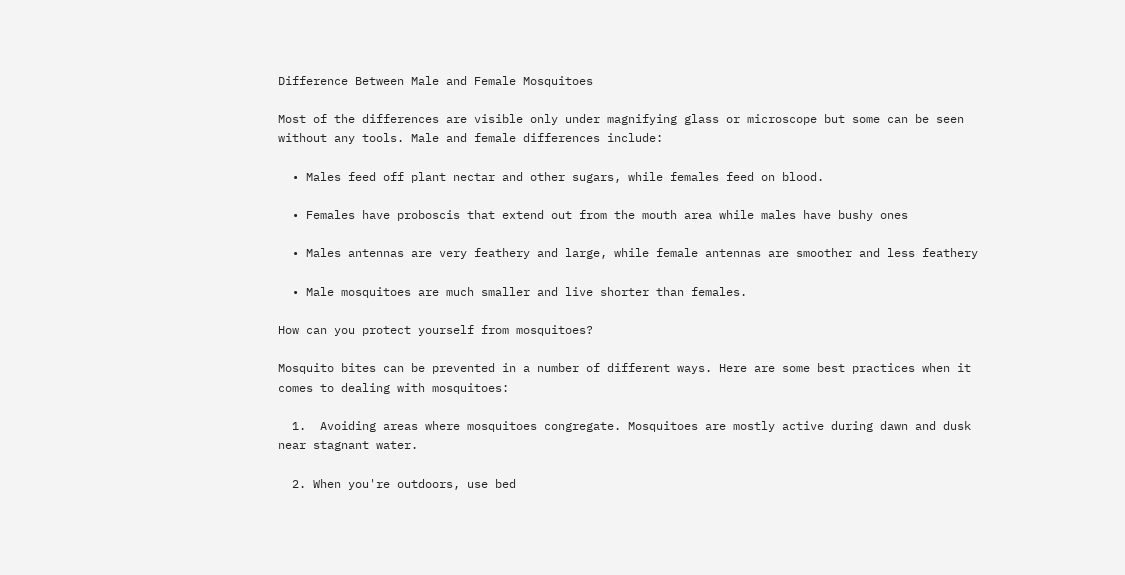Difference Between Male and Female Mosquitoes

Most of the differences are visible only under magnifying glass or microscope but some can be seen without any tools. Male and female differences include:

  • Males feed off plant nectar and other sugars, while females feed on blood.

  • Females have proboscis that extend out from the mouth area while males have bushy ones

  • Males antennas are very feathery and large, while female antennas are smoother and less feathery

  • Male mosquitoes are much smaller and live shorter than females.

How can you protect yourself from mosquitoes?

Mosquito bites can be prevented in a number of different ways. Here are some best practices when it comes to dealing with mosquitoes:

  1.  Avoiding areas where mosquitoes congregate. Mosquitoes are mostly active during dawn and dusk near stagnant water.

  2. When you're outdoors, use bed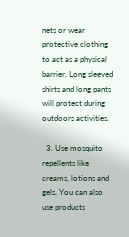nets or wear protective clothing to act as a physical barrier. Long sleeved shirts and long pants will protect during outdoors activities.

  3. Use mosquito repellents like creams, lotions and gels. You can also use products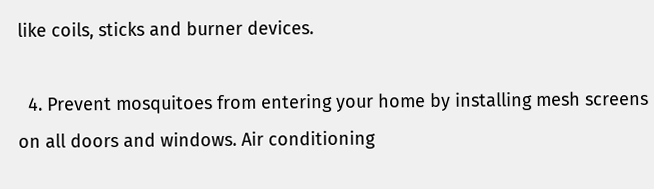like coils, sticks and burner devices.

  4. Prevent mosquitoes from entering your home by installing mesh screens on all doors and windows. Air conditioning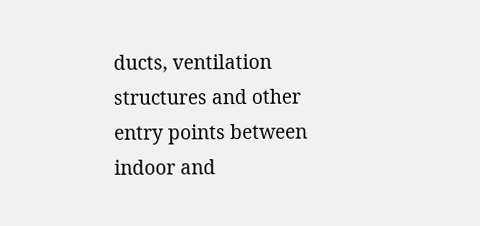ducts, ventilation structures and other entry points between indoor and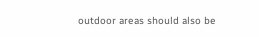outdoor areas should also be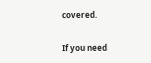covered.

If you need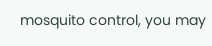mosquito control, you may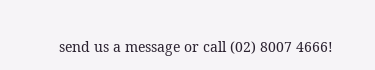send us a message or call (02) 8007 4666!